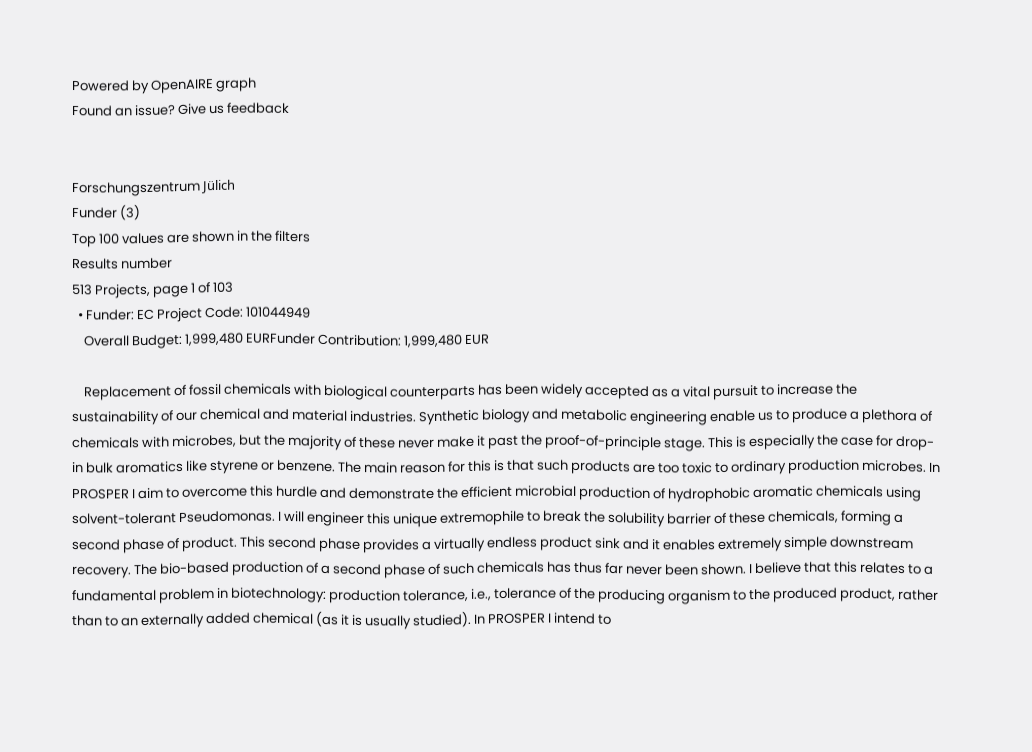Powered by OpenAIRE graph
Found an issue? Give us feedback


Forschungszentrum Jülich
Funder (3)
Top 100 values are shown in the filters
Results number
513 Projects, page 1 of 103
  • Funder: EC Project Code: 101044949
    Overall Budget: 1,999,480 EURFunder Contribution: 1,999,480 EUR

    Replacement of fossil chemicals with biological counterparts has been widely accepted as a vital pursuit to increase the sustainability of our chemical and material industries. Synthetic biology and metabolic engineering enable us to produce a plethora of chemicals with microbes, but the majority of these never make it past the proof-of-principle stage. This is especially the case for drop-in bulk aromatics like styrene or benzene. The main reason for this is that such products are too toxic to ordinary production microbes. In PROSPER I aim to overcome this hurdle and demonstrate the efficient microbial production of hydrophobic aromatic chemicals using solvent-tolerant Pseudomonas. I will engineer this unique extremophile to break the solubility barrier of these chemicals, forming a second phase of product. This second phase provides a virtually endless product sink and it enables extremely simple downstream recovery. The bio-based production of a second phase of such chemicals has thus far never been shown. I believe that this relates to a fundamental problem in biotechnology: production tolerance, i.e., tolerance of the producing organism to the produced product, rather than to an externally added chemical (as it is usually studied). In PROSPER I intend to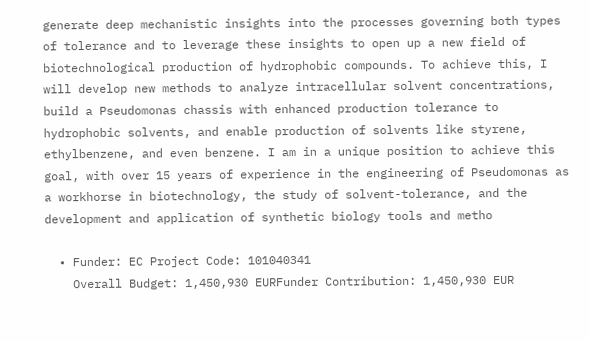generate deep mechanistic insights into the processes governing both types of tolerance and to leverage these insights to open up a new field of biotechnological production of hydrophobic compounds. To achieve this, I will develop new methods to analyze intracellular solvent concentrations, build a Pseudomonas chassis with enhanced production tolerance to hydrophobic solvents, and enable production of solvents like styrene, ethylbenzene, and even benzene. I am in a unique position to achieve this goal, with over 15 years of experience in the engineering of Pseudomonas as a workhorse in biotechnology, the study of solvent-tolerance, and the development and application of synthetic biology tools and metho

  • Funder: EC Project Code: 101040341
    Overall Budget: 1,450,930 EURFunder Contribution: 1,450,930 EUR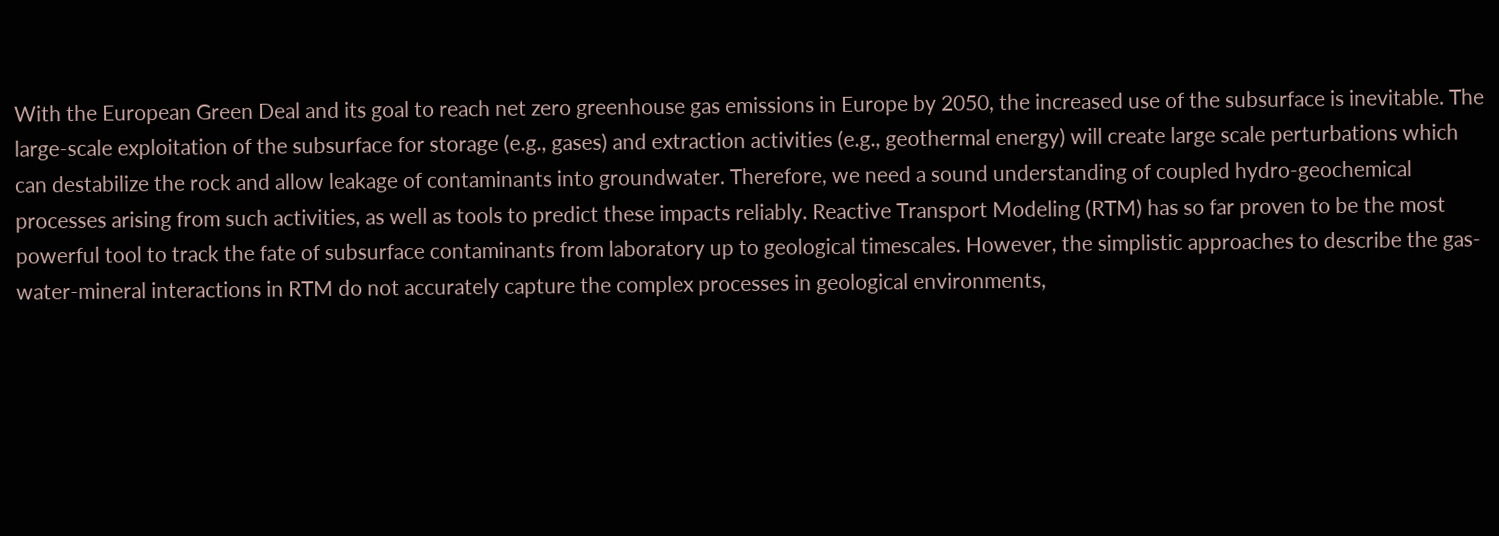With the European Green Deal and its goal to reach net zero greenhouse gas emissions in Europe by 2050, the increased use of the subsurface is inevitable. The large-scale exploitation of the subsurface for storage (e.g., gases) and extraction activities (e.g., geothermal energy) will create large scale perturbations which can destabilize the rock and allow leakage of contaminants into groundwater. Therefore, we need a sound understanding of coupled hydro-geochemical processes arising from such activities, as well as tools to predict these impacts reliably. Reactive Transport Modeling (RTM) has so far proven to be the most powerful tool to track the fate of subsurface contaminants from laboratory up to geological timescales. However, the simplistic approaches to describe the gas-water-mineral interactions in RTM do not accurately capture the complex processes in geological environments,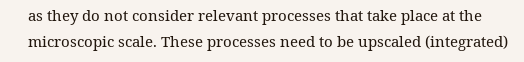as they do not consider relevant processes that take place at the microscopic scale. These processes need to be upscaled (integrated)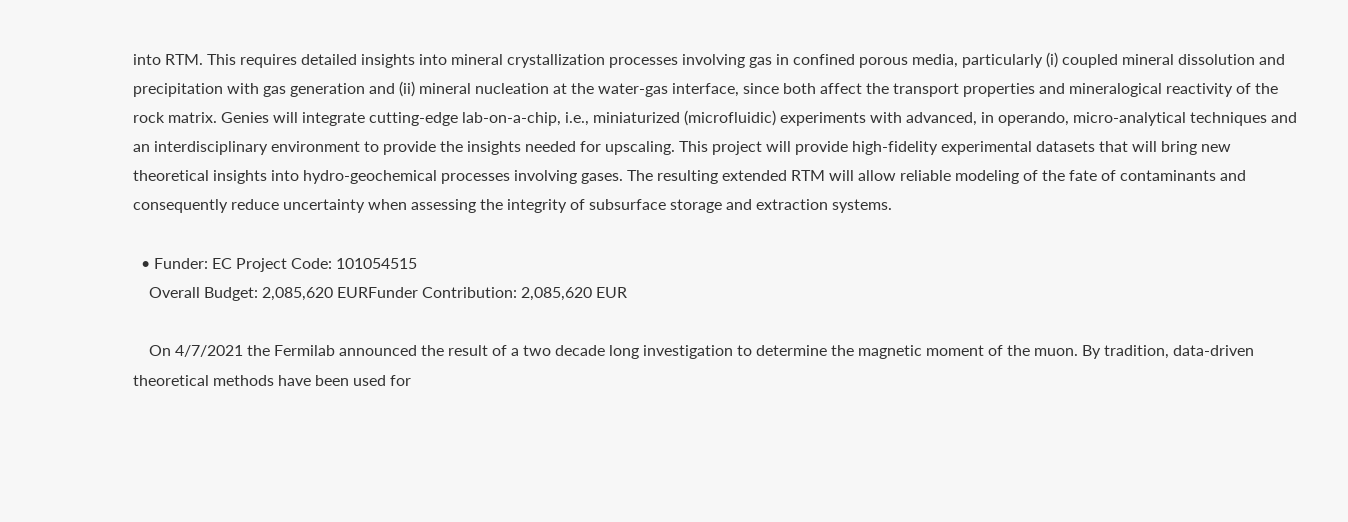into RTM. This requires detailed insights into mineral crystallization processes involving gas in confined porous media, particularly (i) coupled mineral dissolution and precipitation with gas generation and (ii) mineral nucleation at the water-gas interface, since both affect the transport properties and mineralogical reactivity of the rock matrix. Genies will integrate cutting-edge lab-on-a-chip, i.e., miniaturized (microfluidic) experiments with advanced, in operando, micro-analytical techniques and an interdisciplinary environment to provide the insights needed for upscaling. This project will provide high-fidelity experimental datasets that will bring new theoretical insights into hydro-geochemical processes involving gases. The resulting extended RTM will allow reliable modeling of the fate of contaminants and consequently reduce uncertainty when assessing the integrity of subsurface storage and extraction systems.

  • Funder: EC Project Code: 101054515
    Overall Budget: 2,085,620 EURFunder Contribution: 2,085,620 EUR

    On 4/7/2021 the Fermilab announced the result of a two decade long investigation to determine the magnetic moment of the muon. By tradition, data-driven theoretical methods have been used for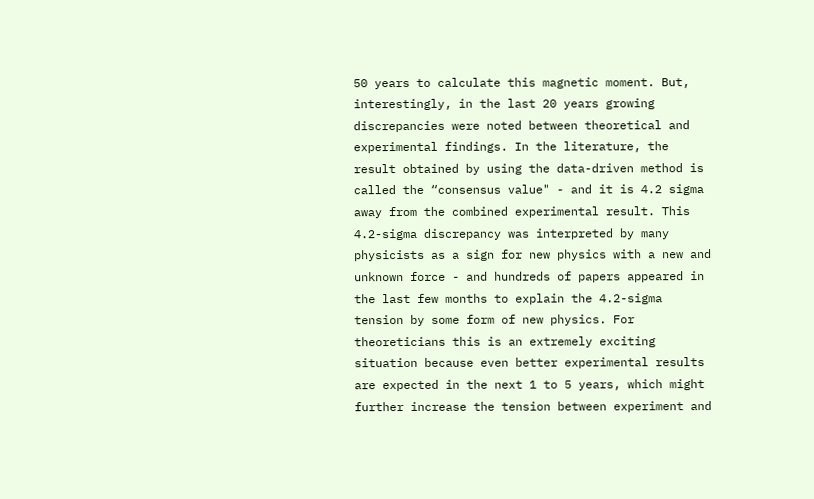50 years to calculate this magnetic moment. But, interestingly, in the last 20 years growing discrepancies were noted between theoretical and experimental findings. In the literature, the result obtained by using the data-driven method is called the “consensus value" - and it is 4.2 sigma away from the combined experimental result. This 4.2-sigma discrepancy was interpreted by many physicists as a sign for new physics with a new and unknown force - and hundreds of papers appeared in the last few months to explain the 4.2-sigma tension by some form of new physics. For theoreticians this is an extremely exciting situation because even better experimental results are expected in the next 1 to 5 years, which might further increase the tension between experiment and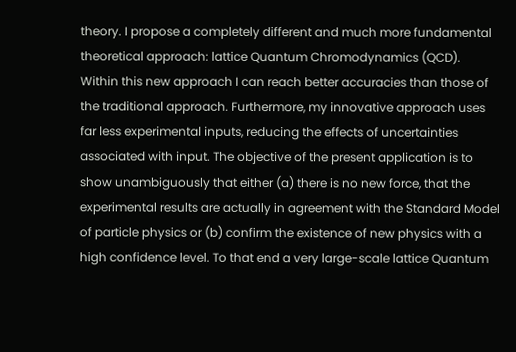theory. I propose a completely different and much more fundamental theoretical approach: lattice Quantum Chromodynamics (QCD). Within this new approach I can reach better accuracies than those of the traditional approach. Furthermore, my innovative approach uses far less experimental inputs, reducing the effects of uncertainties associated with input. The objective of the present application is to show unambiguously that either (a) there is no new force, that the experimental results are actually in agreement with the Standard Model of particle physics or (b) confirm the existence of new physics with a high confidence level. To that end a very large-scale lattice Quantum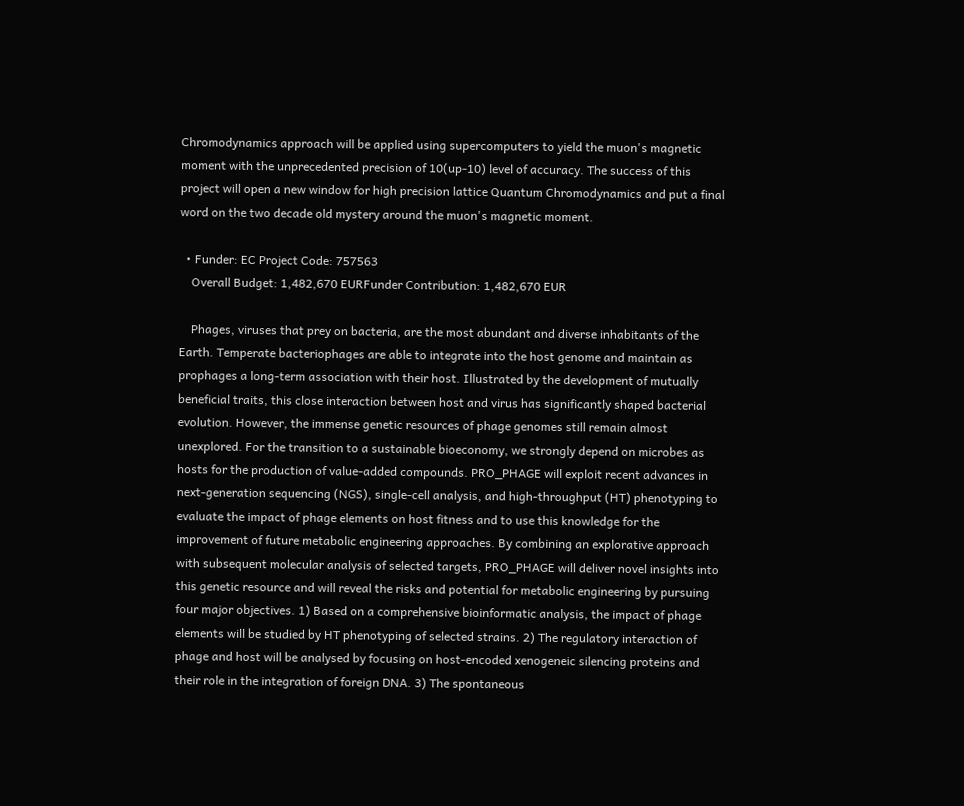Chromodynamics approach will be applied using supercomputers to yield the muon's magnetic moment with the unprecedented precision of 10(up-10) level of accuracy. The success of this project will open a new window for high precision lattice Quantum Chromodynamics and put a final word on the two decade old mystery around the muon's magnetic moment.

  • Funder: EC Project Code: 757563
    Overall Budget: 1,482,670 EURFunder Contribution: 1,482,670 EUR

    Phages, viruses that prey on bacteria, are the most abundant and diverse inhabitants of the Earth. Temperate bacteriophages are able to integrate into the host genome and maintain as prophages a long-term association with their host. Illustrated by the development of mutually beneficial traits, this close interaction between host and virus has significantly shaped bacterial evolution. However, the immense genetic resources of phage genomes still remain almost unexplored. For the transition to a sustainable bioeconomy, we strongly depend on microbes as hosts for the production of value-added compounds. PRO_PHAGE will exploit recent advances in next-generation sequencing (NGS), single-cell analysis, and high-throughput (HT) phenotyping to evaluate the impact of phage elements on host fitness and to use this knowledge for the improvement of future metabolic engineering approaches. By combining an explorative approach with subsequent molecular analysis of selected targets, PRO_PHAGE will deliver novel insights into this genetic resource and will reveal the risks and potential for metabolic engineering by pursuing four major objectives. 1) Based on a comprehensive bioinformatic analysis, the impact of phage elements will be studied by HT phenotyping of selected strains. 2) The regulatory interaction of phage and host will be analysed by focusing on host-encoded xenogeneic silencing proteins and their role in the integration of foreign DNA. 3) The spontaneous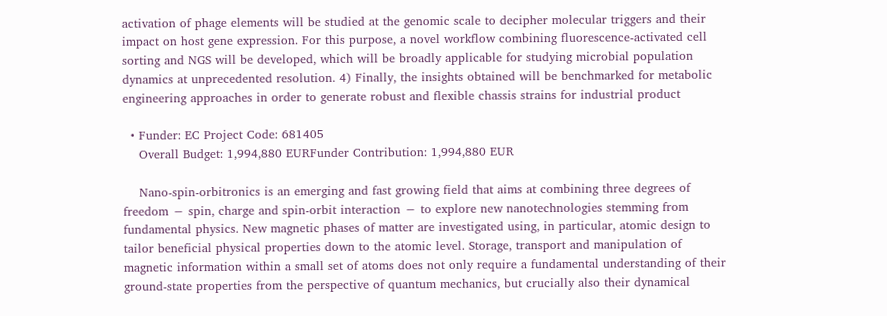activation of phage elements will be studied at the genomic scale to decipher molecular triggers and their impact on host gene expression. For this purpose, a novel workflow combining fluorescence-activated cell sorting and NGS will be developed, which will be broadly applicable for studying microbial population dynamics at unprecedented resolution. 4) Finally, the insights obtained will be benchmarked for metabolic engineering approaches in order to generate robust and flexible chassis strains for industrial product

  • Funder: EC Project Code: 681405
    Overall Budget: 1,994,880 EURFunder Contribution: 1,994,880 EUR

    Nano-spin-orbitronics is an emerging and fast growing field that aims at combining three degrees of freedom − spin, charge and spin-orbit interaction − to explore new nanotechnologies stemming from fundamental physics. New magnetic phases of matter are investigated using, in particular, atomic design to tailor beneficial physical properties down to the atomic level. Storage, transport and manipulation of magnetic information within a small set of atoms does not only require a fundamental understanding of their ground-state properties from the perspective of quantum mechanics, but crucially also their dynamical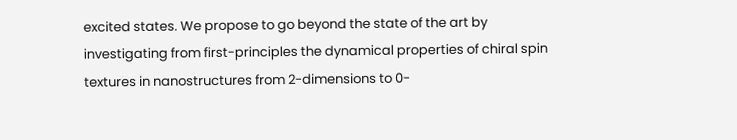excited states. We propose to go beyond the state of the art by investigating from first-principles the dynamical properties of chiral spin textures in nanostructures from 2-dimensions to 0-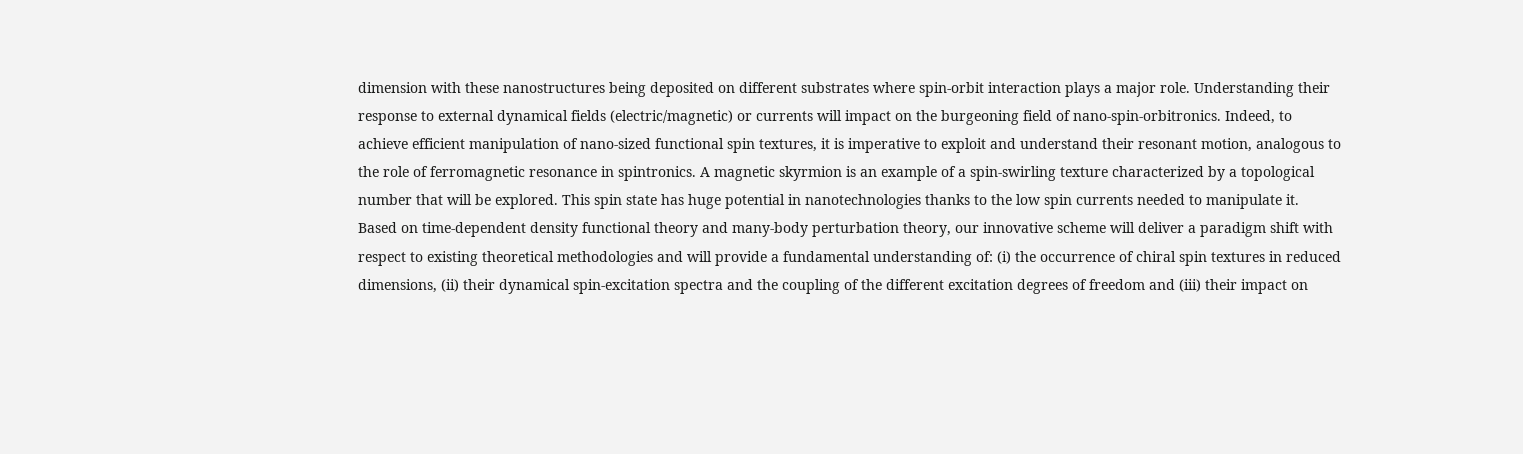dimension with these nanostructures being deposited on different substrates where spin-orbit interaction plays a major role. Understanding their response to external dynamical fields (electric/magnetic) or currents will impact on the burgeoning field of nano-spin-orbitronics. Indeed, to achieve efficient manipulation of nano-sized functional spin textures, it is imperative to exploit and understand their resonant motion, analogous to the role of ferromagnetic resonance in spintronics. A magnetic skyrmion is an example of a spin-swirling texture characterized by a topological number that will be explored. This spin state has huge potential in nanotechnologies thanks to the low spin currents needed to manipulate it. Based on time-dependent density functional theory and many-body perturbation theory, our innovative scheme will deliver a paradigm shift with respect to existing theoretical methodologies and will provide a fundamental understanding of: (i) the occurrence of chiral spin textures in reduced dimensions, (ii) their dynamical spin-excitation spectra and the coupling of the different excitation degrees of freedom and (iii) their impact on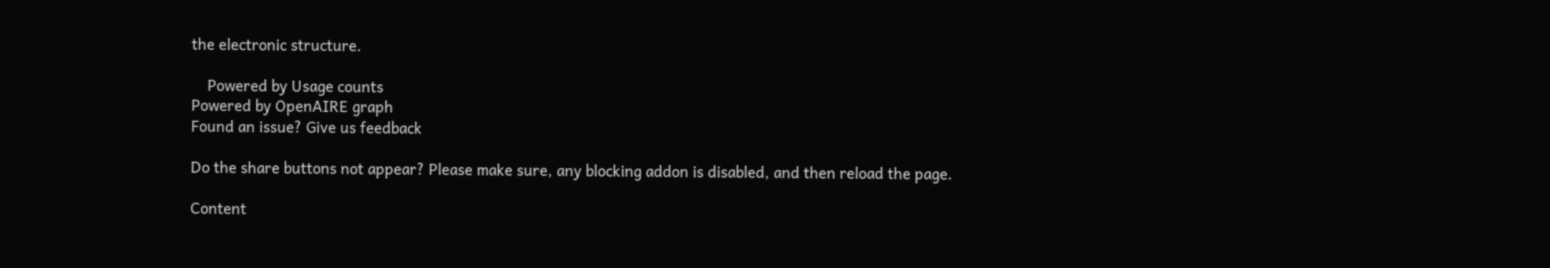the electronic structure.

    Powered by Usage counts
Powered by OpenAIRE graph
Found an issue? Give us feedback

Do the share buttons not appear? Please make sure, any blocking addon is disabled, and then reload the page.

Content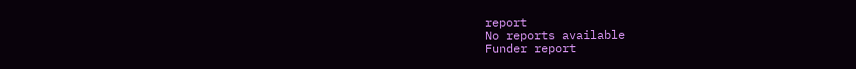report
No reports available
Funder report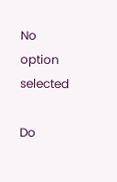No option selected

Do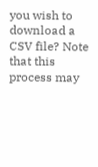you wish to download a CSV file? Note that this process may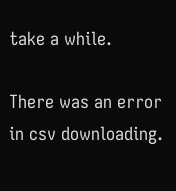take a while.

There was an error in csv downloading.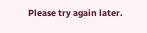Please try again later.